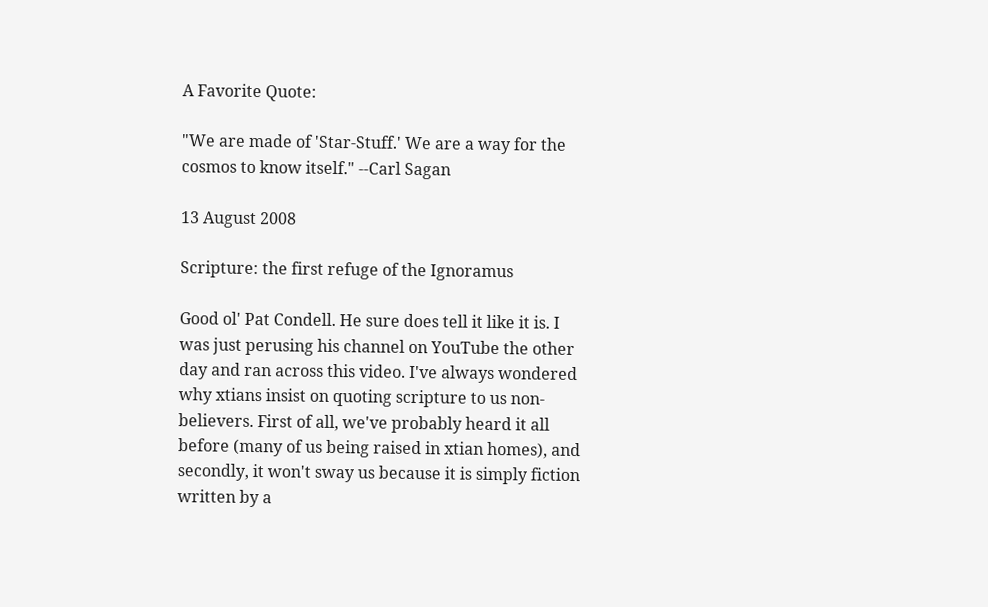A Favorite Quote:

"We are made of 'Star-Stuff.' We are a way for the cosmos to know itself." --Carl Sagan

13 August 2008

Scripture: the first refuge of the Ignoramus

Good ol' Pat Condell. He sure does tell it like it is. I was just perusing his channel on YouTube the other day and ran across this video. I've always wondered why xtians insist on quoting scripture to us non-believers. First of all, we've probably heard it all before (many of us being raised in xtian homes), and secondly, it won't sway us because it is simply fiction written by a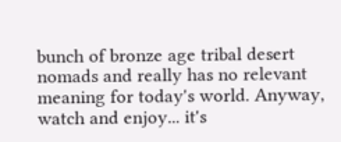bunch of bronze age tribal desert nomads and really has no relevant meaning for today's world. Anyway, watch and enjoy... it's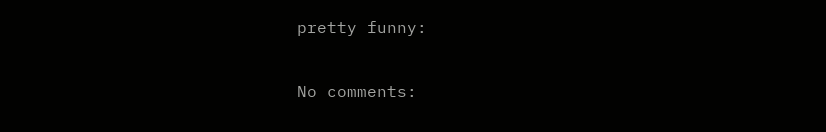pretty funny:

No comments: